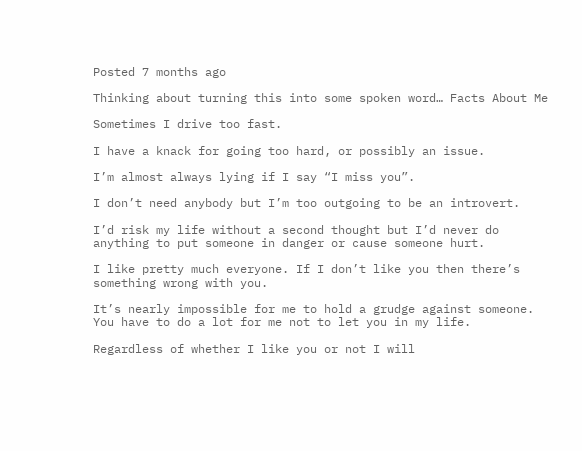Posted 7 months ago

Thinking about turning this into some spoken word… Facts About Me

Sometimes I drive too fast.

I have a knack for going too hard, or possibly an issue.

I’m almost always lying if I say “I miss you”.

I don’t need anybody but I’m too outgoing to be an introvert.

I’d risk my life without a second thought but I’d never do anything to put someone in danger or cause someone hurt.

I like pretty much everyone. If I don’t like you then there’s something wrong with you.

It’s nearly impossible for me to hold a grudge against someone. You have to do a lot for me not to let you in my life.

Regardless of whether I like you or not I will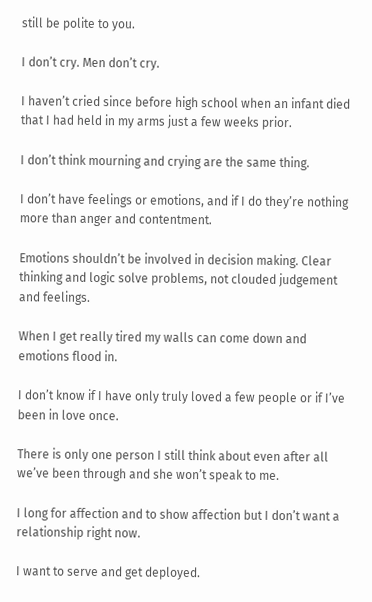still be polite to you.

I don’t cry. Men don’t cry.

I haven’t cried since before high school when an infant died that I had held in my arms just a few weeks prior.

I don’t think mourning and crying are the same thing.

I don’t have feelings or emotions, and if I do they’re nothing more than anger and contentment.

Emotions shouldn’t be involved in decision making. Clear thinking and logic solve problems, not clouded judgement and feelings.

When I get really tired my walls can come down and emotions flood in.

I don’t know if I have only truly loved a few people or if I’ve been in love once.

There is only one person I still think about even after all we’ve been through and she won’t speak to me.

I long for affection and to show affection but I don’t want a relationship right now.

I want to serve and get deployed.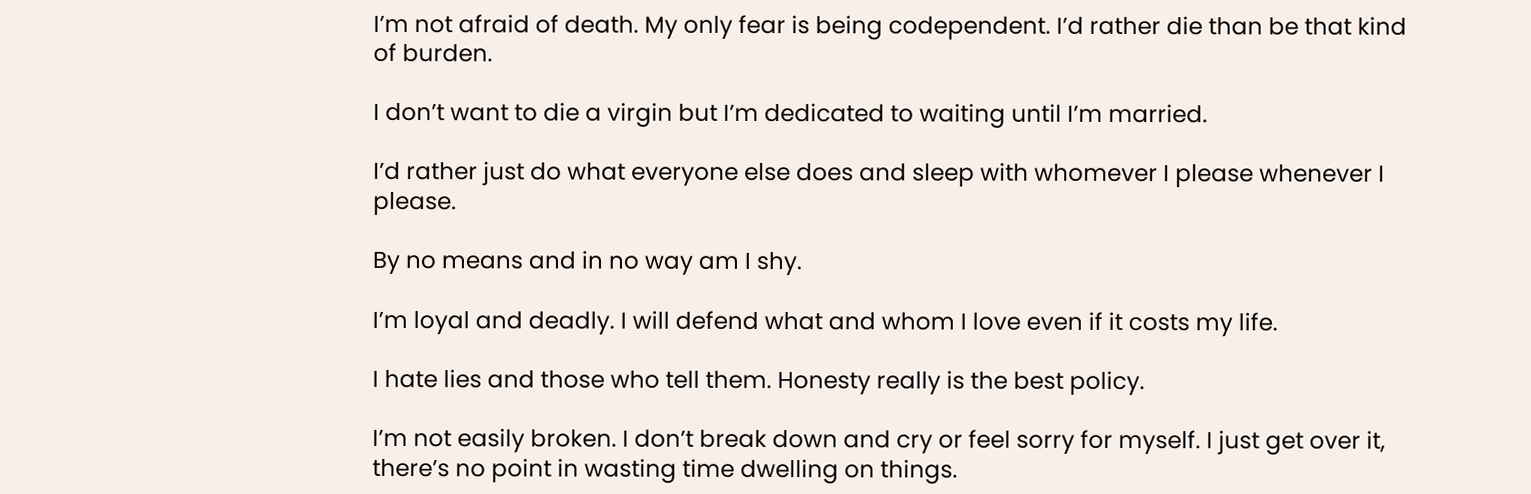I’m not afraid of death. My only fear is being codependent. I’d rather die than be that kind of burden.

I don’t want to die a virgin but I’m dedicated to waiting until I’m married.

I’d rather just do what everyone else does and sleep with whomever I please whenever I please.

By no means and in no way am I shy.

I’m loyal and deadly. I will defend what and whom I love even if it costs my life.

I hate lies and those who tell them. Honesty really is the best policy.

I’m not easily broken. I don’t break down and cry or feel sorry for myself. I just get over it, there’s no point in wasting time dwelling on things.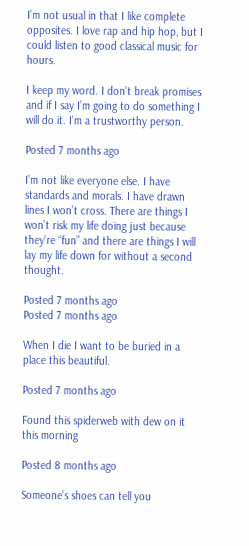I’m not usual in that I like complete opposites. I love rap and hip hop, but I could listen to good classical music for hours.

I keep my word. I don’t break promises and if I say I’m going to do something I will do it. I’m a trustworthy person.

Posted 7 months ago

I’m not like everyone else. I have standards and morals. I have drawn lines I won’t cross. There are things I won’t risk my life doing just because they’re “fun” and there are things I will lay my life down for without a second thought.

Posted 7 months ago
Posted 7 months ago

When I die I want to be buried in a place this beautiful.

Posted 7 months ago

Found this spiderweb with dew on it this morning

Posted 8 months ago

Someone’s shoes can tell you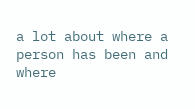a lot about where a person has been and where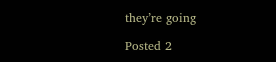they’re going

Posted 2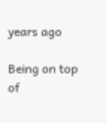years ago

Being on top of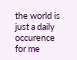the world is just a daily occurence for me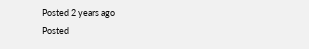Posted 2 years ago
Posted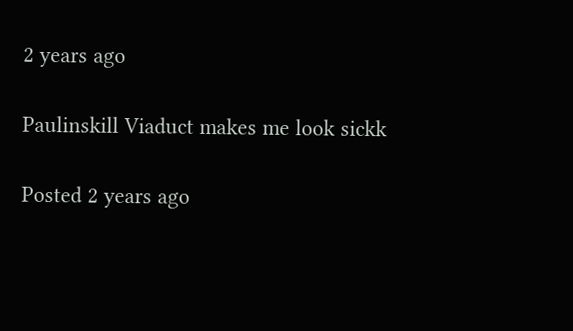2 years ago

Paulinskill Viaduct makes me look sickk

Posted 2 years ago